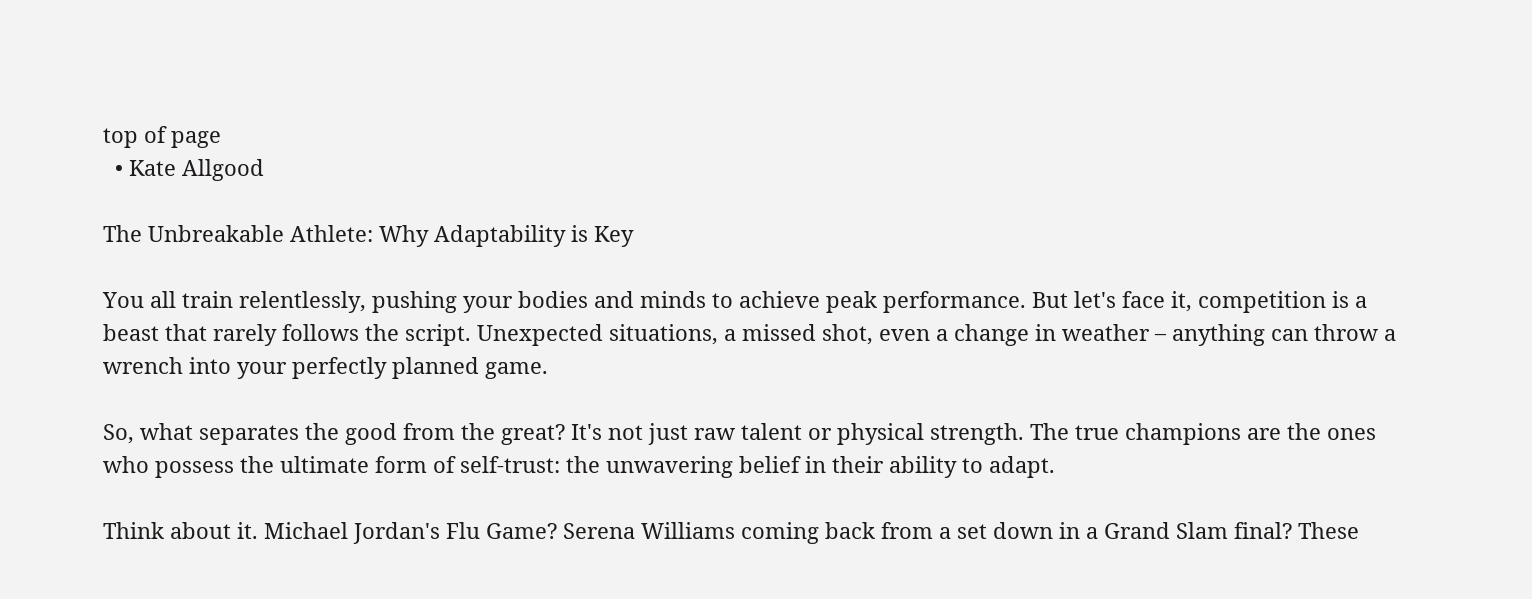top of page
  • Kate Allgood

The Unbreakable Athlete: Why Adaptability is Key

You all train relentlessly, pushing your bodies and minds to achieve peak performance. But let's face it, competition is a beast that rarely follows the script. Unexpected situations, a missed shot, even a change in weather – anything can throw a wrench into your perfectly planned game.

So, what separates the good from the great? It's not just raw talent or physical strength. The true champions are the ones who possess the ultimate form of self-trust: the unwavering belief in their ability to adapt.

Think about it. Michael Jordan's Flu Game? Serena Williams coming back from a set down in a Grand Slam final? These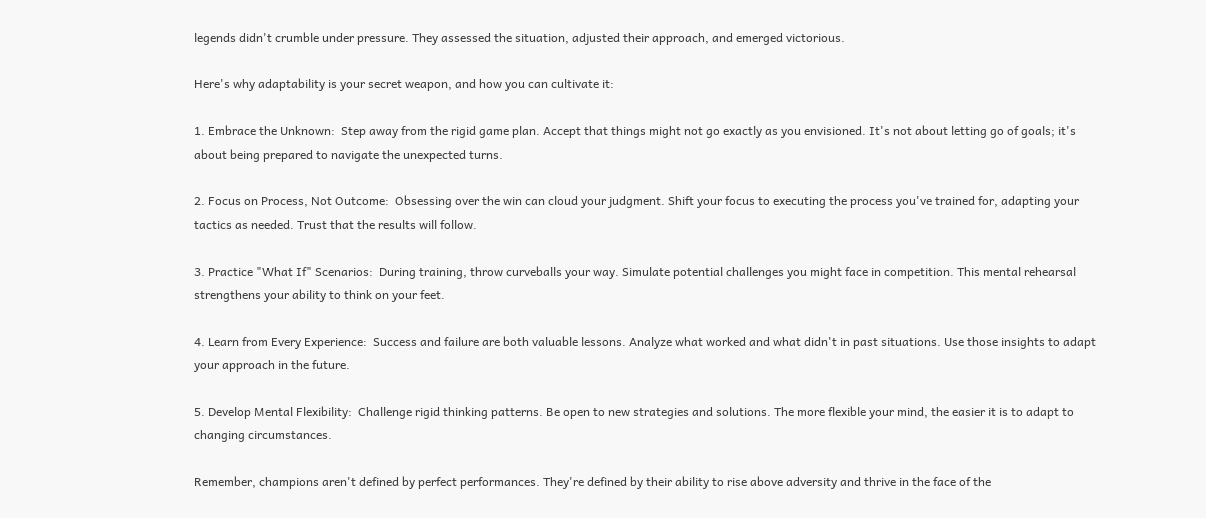legends didn't crumble under pressure. They assessed the situation, adjusted their approach, and emerged victorious.

Here's why adaptability is your secret weapon, and how you can cultivate it:

1. Embrace the Unknown:  Step away from the rigid game plan. Accept that things might not go exactly as you envisioned. It's not about letting go of goals; it's about being prepared to navigate the unexpected turns.

2. Focus on Process, Not Outcome:  Obsessing over the win can cloud your judgment. Shift your focus to executing the process you've trained for, adapting your tactics as needed. Trust that the results will follow.

3. Practice "What If" Scenarios:  During training, throw curveballs your way. Simulate potential challenges you might face in competition. This mental rehearsal strengthens your ability to think on your feet.

4. Learn from Every Experience:  Success and failure are both valuable lessons. Analyze what worked and what didn't in past situations. Use those insights to adapt your approach in the future.

5. Develop Mental Flexibility:  Challenge rigid thinking patterns. Be open to new strategies and solutions. The more flexible your mind, the easier it is to adapt to changing circumstances.

Remember, champions aren't defined by perfect performances. They're defined by their ability to rise above adversity and thrive in the face of the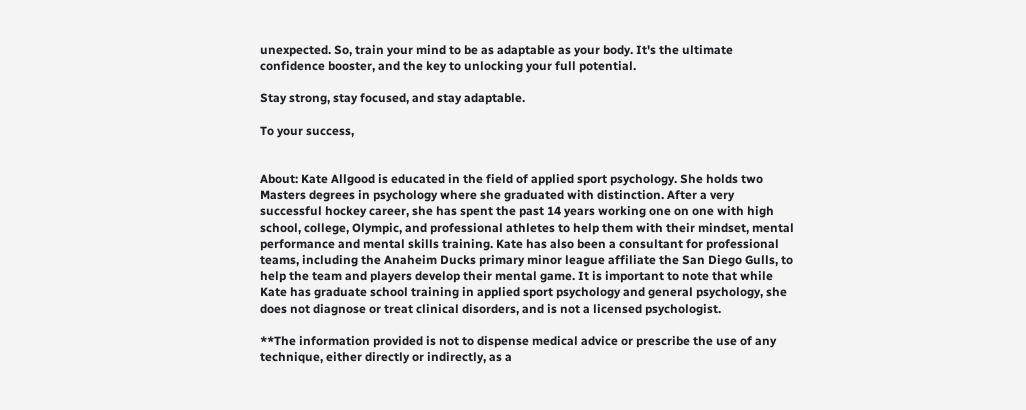unexpected. So, train your mind to be as adaptable as your body. It's the ultimate confidence booster, and the key to unlocking your full potential.

Stay strong, stay focused, and stay adaptable.

To your success,


About: Kate Allgood is educated in the field of applied sport psychology. She holds two Masters degrees in psychology where she graduated with distinction. After a very successful hockey career, she has spent the past 14 years working one on one with high school, college, Olympic, and professional athletes to help them with their mindset, mental performance and mental skills training. Kate has also been a consultant for professional teams, including the Anaheim Ducks primary minor league affiliate the San Diego Gulls, to help the team and players develop their mental game. It is important to note that while Kate has graduate school training in applied sport psychology and general psychology, she does not diagnose or treat clinical disorders, and is not a licensed psychologist.

**The information provided is not to dispense medical advice or prescribe the use of any technique, either directly or indirectly, as a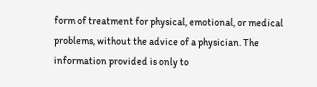form of treatment for physical, emotional, or medical problems, without the advice of a physician. The information provided is only to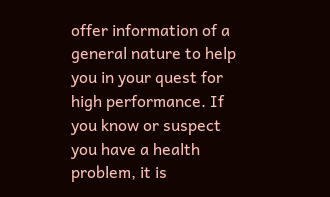offer information of a general nature to help you in your quest for high performance. If you know or suspect you have a health problem, it is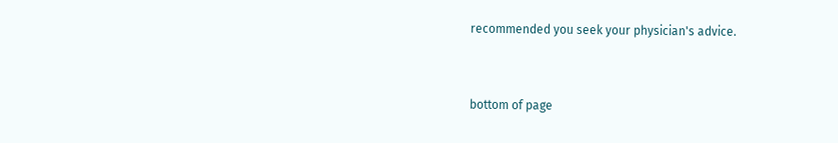recommended you seek your physician's advice.


bottom of page